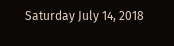Saturday July 14, 2018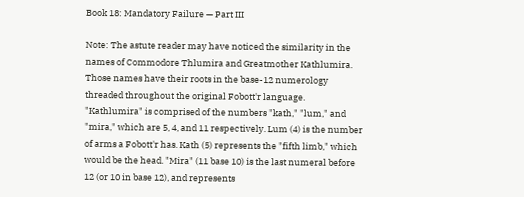Book 18: Mandatory Failure — Part III

Note: The astute reader may have noticed the similarity in the names of Commodore Thlumira and Greatmother Kathlumira. Those names have their roots in the base-12 numerology threaded throughout the original Fobott'r language. "Kathlumira" is comprised of the numbers "kath," "lum," and "mira," which are 5, 4, and 11 respectively. Lum (4) is the number of arms a Fobott'r has. Kath (5) represents the "fifth limb," which would be the head. "Mira" (11 base 10) is the last numeral before 12 (or 10 in base 12), and represents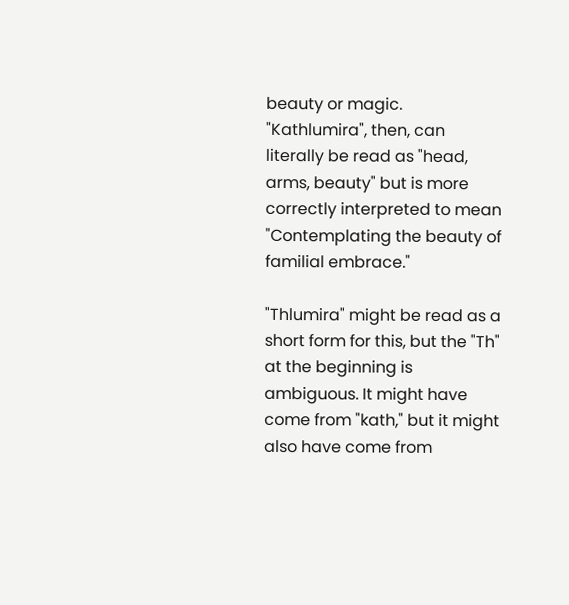beauty or magic. "Kathlumira", then, can literally be read as "head, arms, beauty" but is more correctly interpreted to mean "Contemplating the beauty of familial embrace."

"Thlumira" might be read as a short form for this, but the "Th" at the beginning is ambiguous. It might have come from "kath," but it might also have come from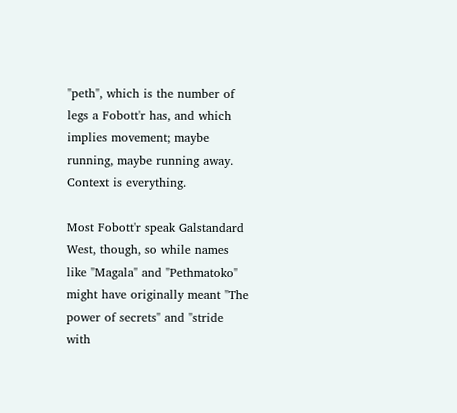"peth", which is the number of legs a Fobott'r has, and which implies movement; maybe running, maybe running away. Context is everything.

Most Fobott'r speak Galstandard West, though, so while names like "Magala" and "Pethmatoko" might have originally meant "The power of secrets" and "stride with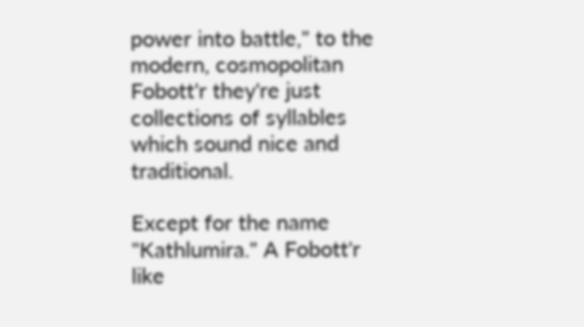power into battle," to the modern, cosmopolitan Fobott'r they're just collections of syllables which sound nice and traditional.

Except for the name "Kathlumira." A Fobott'r like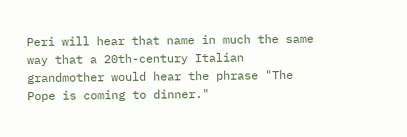Peri will hear that name in much the same way that a 20th-century Italian grandmother would hear the phrase "The Pope is coming to dinner."